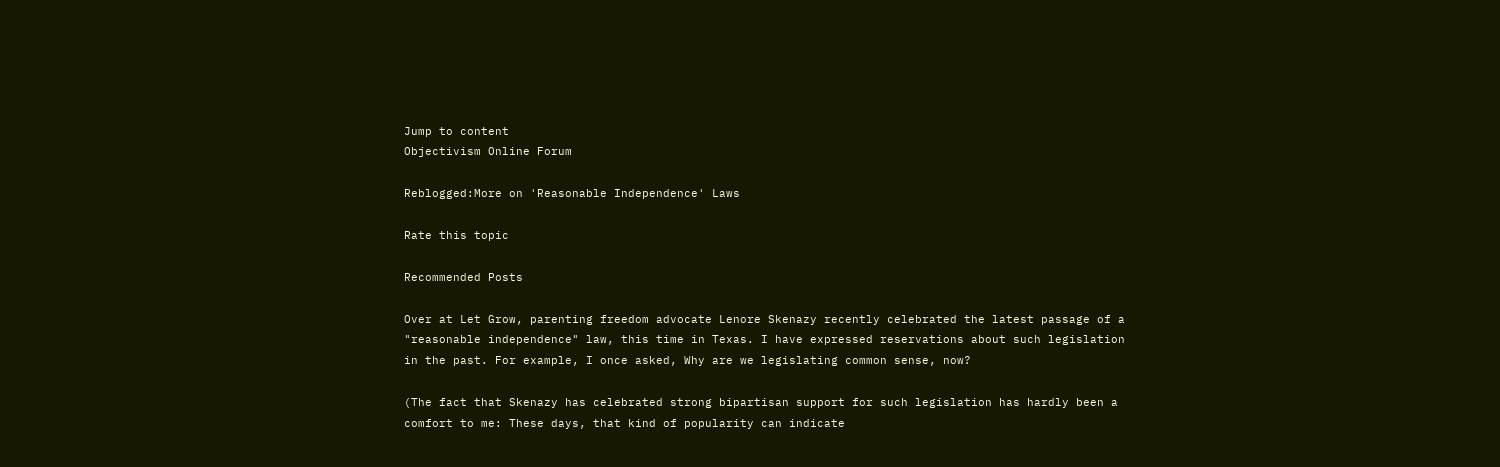Jump to content
Objectivism Online Forum

Reblogged:More on 'Reasonable Independence' Laws

Rate this topic

Recommended Posts

Over at Let Grow, parenting freedom advocate Lenore Skenazy recently celebrated the latest passage of a "reasonable independence" law, this time in Texas. I have expressed reservations about such legislation in the past. For example, I once asked, Why are we legislating common sense, now?

(The fact that Skenazy has celebrated strong bipartisan support for such legislation has hardly been a comfort to me: These days, that kind of popularity can indicate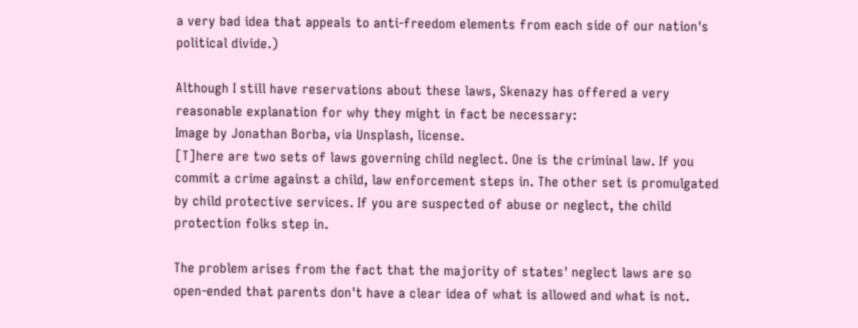a very bad idea that appeals to anti-freedom elements from each side of our nation's political divide.)

Although I still have reservations about these laws, Skenazy has offered a very reasonable explanation for why they might in fact be necessary:
Image by Jonathan Borba, via Unsplash, license.
[T]here are two sets of laws governing child neglect. One is the criminal law. If you commit a crime against a child, law enforcement steps in. The other set is promulgated by child protective services. If you are suspected of abuse or neglect, the child protection folks step in.

The problem arises from the fact that the majority of states' neglect laws are so open-ended that parents don't have a clear idea of what is allowed and what is not.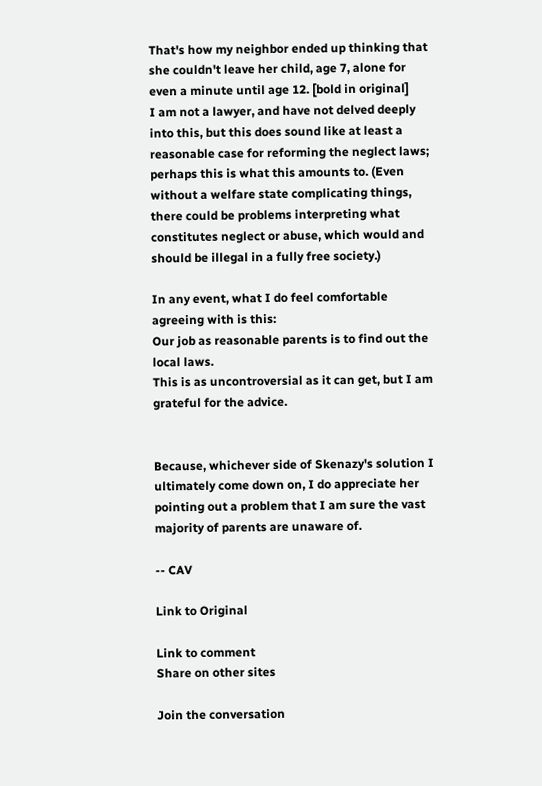That's how my neighbor ended up thinking that she couldn't leave her child, age 7, alone for even a minute until age 12. [bold in original]
I am not a lawyer, and have not delved deeply into this, but this does sound like at least a reasonable case for reforming the neglect laws; perhaps this is what this amounts to. (Even without a welfare state complicating things, there could be problems interpreting what constitutes neglect or abuse, which would and should be illegal in a fully free society.)

In any event, what I do feel comfortable agreeing with is this:
Our job as reasonable parents is to find out the local laws.
This is as uncontroversial as it can get, but I am grateful for the advice.


Because, whichever side of Skenazy's solution I ultimately come down on, I do appreciate her pointing out a problem that I am sure the vast majority of parents are unaware of.

-- CAV

Link to Original

Link to comment
Share on other sites

Join the conversation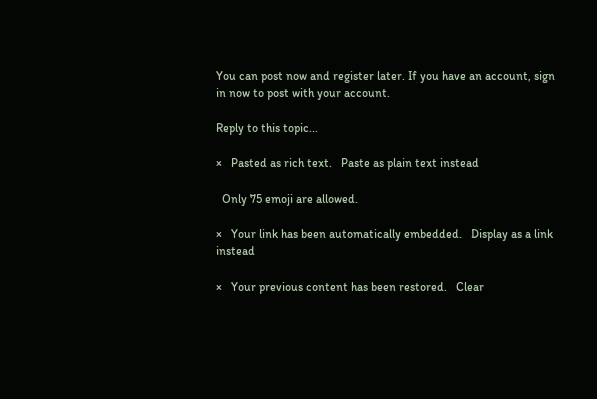You can post now and register later. If you have an account, sign in now to post with your account.

Reply to this topic...

×   Pasted as rich text.   Paste as plain text instead

  Only 75 emoji are allowed.

×   Your link has been automatically embedded.   Display as a link instead

×   Your previous content has been restored.   Clear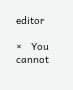editor

×   You cannot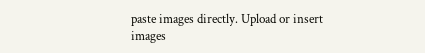paste images directly. Upload or insert images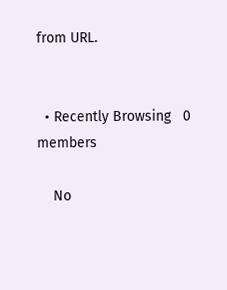from URL.


  • Recently Browsing   0 members

    No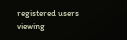registered users viewing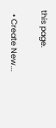this page.

  • Create New...